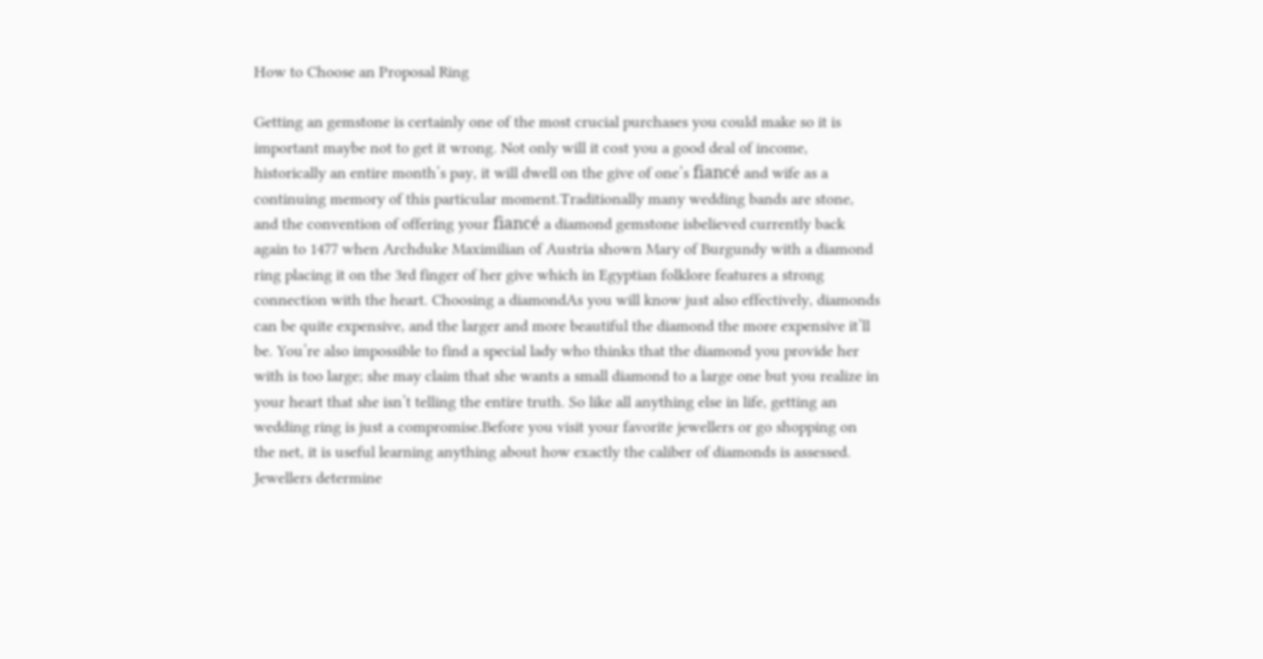How to Choose an Proposal Ring

Getting an gemstone is certainly one of the most crucial purchases you could make so it is important maybe not to get it wrong. Not only will it cost you a good deal of income, historically an entire month’s pay, it will dwell on the give of one’s fiancé and wife as a continuing memory of this particular moment.Traditionally many wedding bands are stone, and the convention of offering your fiancé a diamond gemstone isbelieved currently back again to 1477 when Archduke Maximilian of Austria shown Mary of Burgundy with a diamond ring placing it on the 3rd finger of her give which in Egyptian folklore features a strong connection with the heart. Choosing a diamondAs you will know just also effectively, diamonds can be quite expensive, and the larger and more beautiful the diamond the more expensive it’ll be. You’re also impossible to find a special lady who thinks that the diamond you provide her with is too large; she may claim that she wants a small diamond to a large one but you realize in your heart that she isn’t telling the entire truth. So like all anything else in life, getting an wedding ring is just a compromise.Before you visit your favorite jewellers or go shopping on the net, it is useful learning anything about how exactly the caliber of diamonds is assessed. Jewellers determine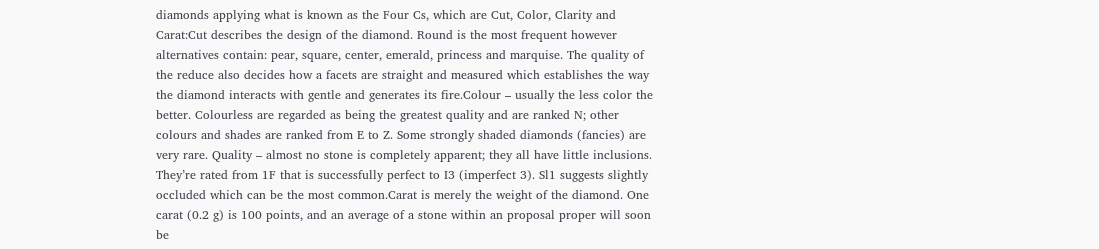diamonds applying what is known as the Four Cs, which are Cut, Color, Clarity and Carat:Cut describes the design of the diamond. Round is the most frequent however alternatives contain: pear, square, center, emerald, princess and marquise. The quality of the reduce also decides how a facets are straight and measured which establishes the way the diamond interacts with gentle and generates its fire.Colour – usually the less color the better. Colourless are regarded as being the greatest quality and are ranked N; other colours and shades are ranked from E to Z. Some strongly shaded diamonds (fancies) are very rare. Quality – almost no stone is completely apparent; they all have little inclusions. They’re rated from 1F that is successfully perfect to I3 (imperfect 3). Sl1 suggests slightly occluded which can be the most common.Carat is merely the weight of the diamond. One carat (0.2 g) is 100 points, and an average of a stone within an proposal proper will soon be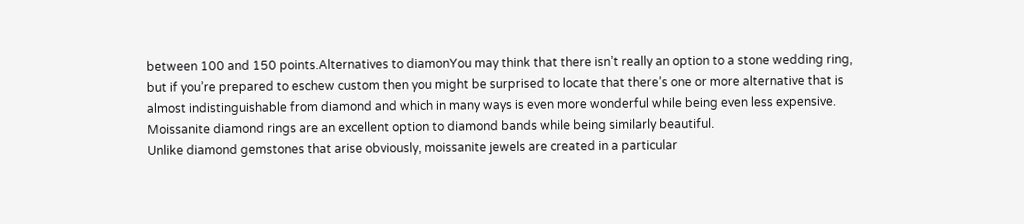between 100 and 150 points.Alternatives to diamonYou may think that there isn’t really an option to a stone wedding ring, but if you’re prepared to eschew custom then you might be surprised to locate that there’s one or more alternative that is almost indistinguishable from diamond and which in many ways is even more wonderful while being even less expensive. Moissanite diamond rings are an excellent option to diamond bands while being similarly beautiful.
Unlike diamond gemstones that arise obviously, moissanite jewels are created in a particular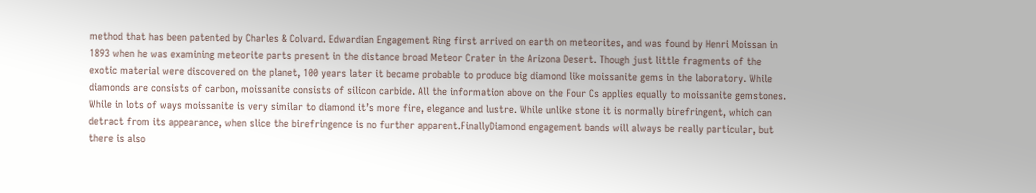method that has been patented by Charles & Colvard. Edwardian Engagement Ring first arrived on earth on meteorites, and was found by Henri Moissan in 1893 when he was examining meteorite parts present in the distance broad Meteor Crater in the Arizona Desert. Though just little fragments of the exotic material were discovered on the planet, 100 years later it became probable to produce big diamond like moissanite gems in the laboratory. While diamonds are consists of carbon, moissanite consists of silicon carbide. All the information above on the Four Cs applies equally to moissanite gemstones. While in lots of ways moissanite is very similar to diamond it’s more fire, elegance and lustre. While unlike stone it is normally birefringent, which can detract from its appearance, when slice the birefringence is no further apparent.FinallyDiamond engagement bands will always be really particular, but there is also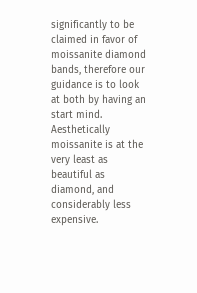significantly to be claimed in favor of moissanite diamond bands, therefore our guidance is to look at both by having an start mind. Aesthetically moissanite is at the very least as beautiful as diamond, and considerably less expensive.